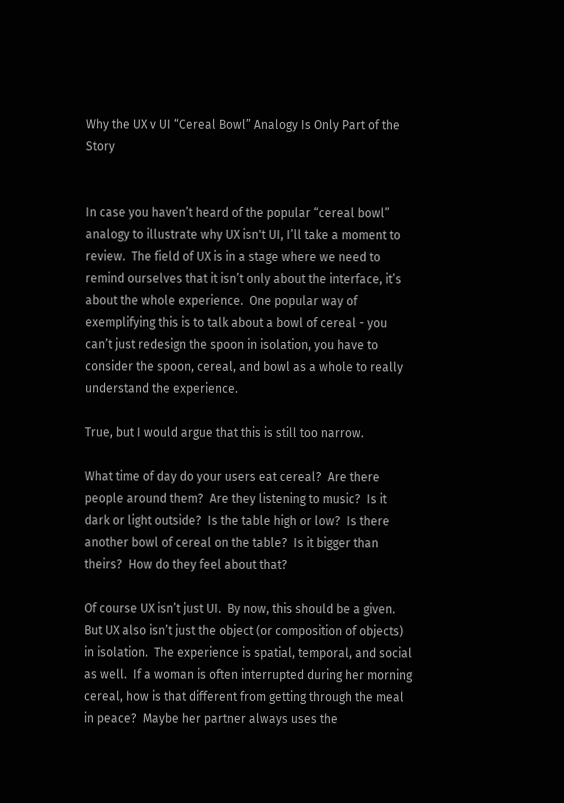Why the UX v UI “Cereal Bowl” Analogy Is Only Part of the Story


In case you haven’t heard of the popular “cereal bowl” analogy to illustrate why UX isn't UI, I’ll take a moment to review.  The field of UX is in a stage where we need to remind ourselves that it isn’t only about the interface, it’s about the whole experience.  One popular way of exemplifying this is to talk about a bowl of cereal - you can’t just redesign the spoon in isolation, you have to consider the spoon, cereal, and bowl as a whole to really understand the experience.

True, but I would argue that this is still too narrow.

What time of day do your users eat cereal?  Are there people around them?  Are they listening to music?  Is it dark or light outside?  Is the table high or low?  Is there another bowl of cereal on the table?  Is it bigger than theirs?  How do they feel about that?

Of course UX isn’t just UI.  By now, this should be a given.  But UX also isn’t just the object (or composition of objects) in isolation.  The experience is spatial, temporal, and social as well.  If a woman is often interrupted during her morning cereal, how is that different from getting through the meal in peace?  Maybe her partner always uses the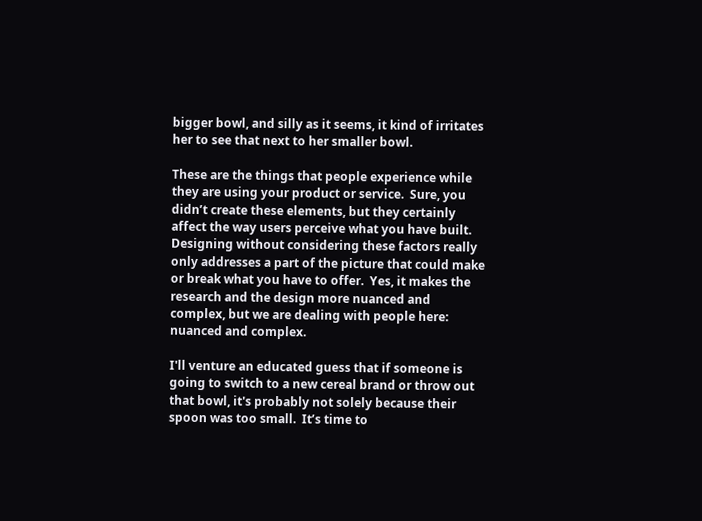bigger bowl, and silly as it seems, it kind of irritates her to see that next to her smaller bowl.

These are the things that people experience while they are using your product or service.  Sure, you didn’t create these elements, but they certainly affect the way users perceive what you have built.  Designing without considering these factors really only addresses a part of the picture that could make or break what you have to offer.  Yes, it makes the research and the design more nuanced and complex, but we are dealing with people here: nuanced and complex.

I'll venture an educated guess that if someone is going to switch to a new cereal brand or throw out that bowl, it's probably not solely because their spoon was too small.  It’s time to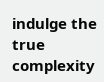indulge the true complexity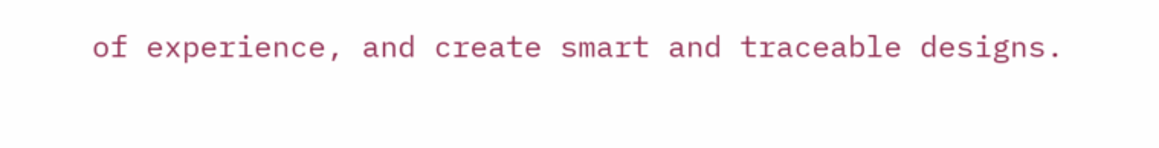of experience, and create smart and traceable designs.